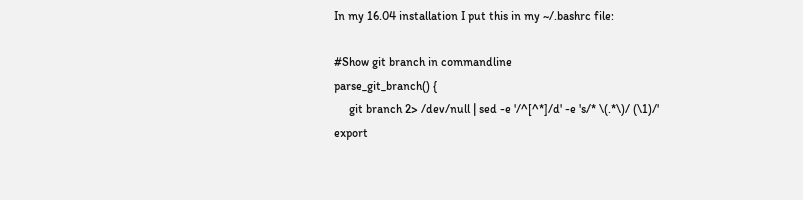In my 16.04 installation I put this in my ~/.bashrc file:

#Show git branch in commandline
parse_git_branch() {
     git branch 2> /dev/null | sed -e '/^[^*]/d' -e 's/* \(.*\)/ (\1)/'
export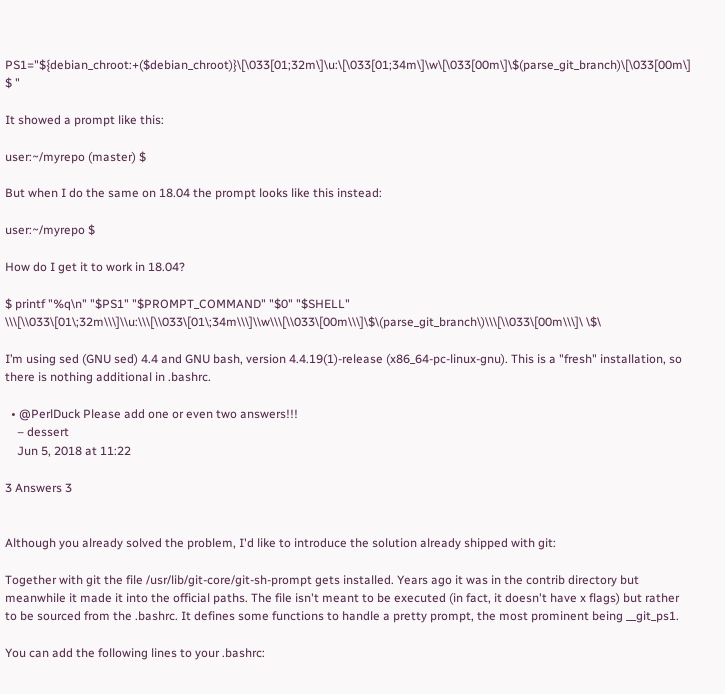PS1="${debian_chroot:+($debian_chroot)}\[\033[01;32m\]\u:\[\033[01;34m\]\w\[\033[00m\]\$(parse_git_branch)\[\033[00m\] $ "

It showed a prompt like this:

user:~/myrepo (master) $

But when I do the same on 18.04 the prompt looks like this instead:

user:~/myrepo $

How do I get it to work in 18.04?

$ printf "%q\n" "$PS1" "$PROMPT_COMMAND" "$0" "$SHELL"
\\\[\\033\[01\;32m\\\]\\u:\\\[\\033\[01\;34m\\\]\\w\\\[\\033\[00m\\\]\$\(parse_git_branch\)\\\[\\033\[00m\\\]\ \$\

I’m using sed (GNU sed) 4.4 and GNU bash, version 4.4.19(1)-release (x86_64-pc-linux-gnu). This is a "fresh" installation, so there is nothing additional in .bashrc.

  • @PerlDuck Please add one or even two answers!!!
    – dessert
    Jun 5, 2018 at 11:22

3 Answers 3


Although you already solved the problem, I'd like to introduce the solution already shipped with git:

Together with git the file /usr/lib/git-core/git-sh-prompt gets installed. Years ago it was in the contrib directory but meanwhile it made it into the official paths. The file isn't meant to be executed (in fact, it doesn't have x flags) but rather to be sourced from the .bashrc. It defines some functions to handle a pretty prompt, the most prominent being __git_ps1.

You can add the following lines to your .bashrc: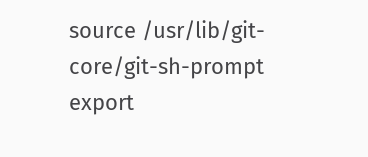source /usr/lib/git-core/git-sh-prompt
export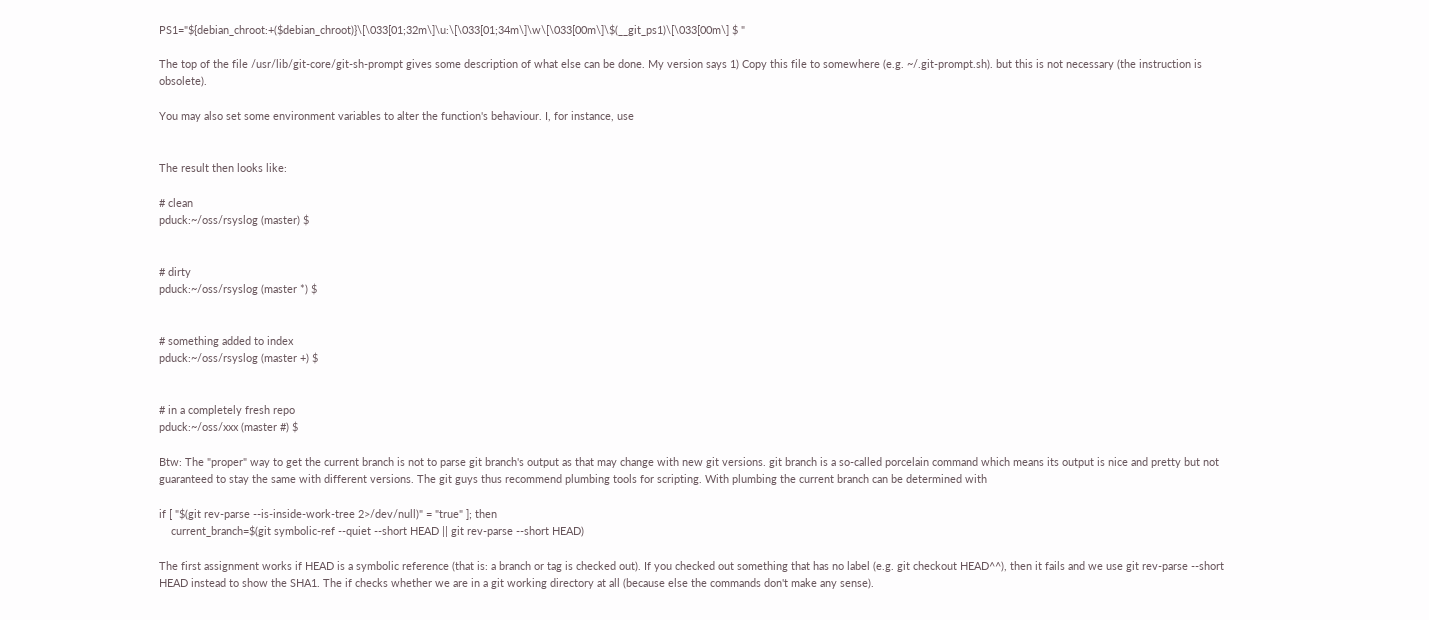PS1="${debian_chroot:+($debian_chroot)}\[\033[01;32m\]\u:\[\033[01;34m\]\w\[\033[00m\]\$(__git_ps1)\[\033[00m\] $ "

The top of the file /usr/lib/git-core/git-sh-prompt gives some description of what else can be done. My version says 1) Copy this file to somewhere (e.g. ~/.git-prompt.sh). but this is not necessary (the instruction is obsolete).

You may also set some environment variables to alter the function's behaviour. I, for instance, use


The result then looks like:

# clean
pduck:~/oss/rsyslog (master) $


# dirty
pduck:~/oss/rsyslog (master *) $


# something added to index
pduck:~/oss/rsyslog (master +) $


# in a completely fresh repo
pduck:~/oss/xxx (master #) $

Btw: The "proper" way to get the current branch is not to parse git branch's output as that may change with new git versions. git branch is a so-called porcelain command which means its output is nice and pretty but not guaranteed to stay the same with different versions. The git guys thus recommend plumbing tools for scripting. With plumbing the current branch can be determined with

if [ "$(git rev-parse --is-inside-work-tree 2>/dev/null)" = "true" ]; then
    current_branch=$(git symbolic-ref --quiet --short HEAD || git rev-parse --short HEAD)

The first assignment works if HEAD is a symbolic reference (that is: a branch or tag is checked out). If you checked out something that has no label (e.g. git checkout HEAD^^), then it fails and we use git rev-parse --short HEAD instead to show the SHA1. The if checks whether we are in a git working directory at all (because else the commands don't make any sense).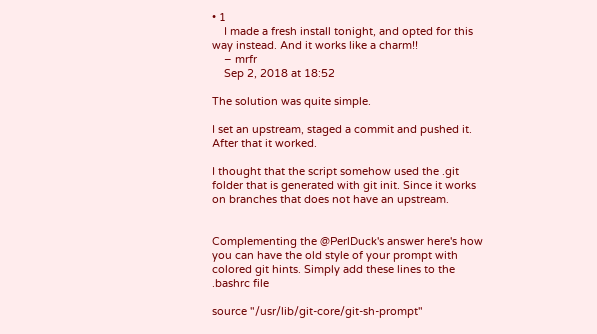• 1
    I made a fresh install tonight, and opted for this way instead. And it works like a charm!!
    – mrfr
    Sep 2, 2018 at 18:52

The solution was quite simple.

I set an upstream, staged a commit and pushed it. After that it worked.

I thought that the script somehow used the .git folder that is generated with git init. Since it works on branches that does not have an upstream.


Complementing the @PerlDuck's answer here's how you can have the old style of your prompt with colored git hints. Simply add these lines to the .bashrc file

source "/usr/lib/git-core/git-sh-prompt"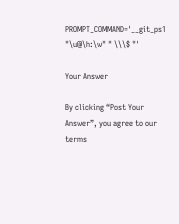PROMPT_COMMAND='__git_ps1 "\u@\h:\w" " \\\$ "'

Your Answer

By clicking “Post Your Answer”, you agree to our terms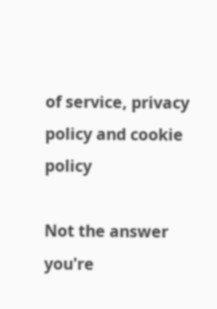of service, privacy policy and cookie policy

Not the answer you're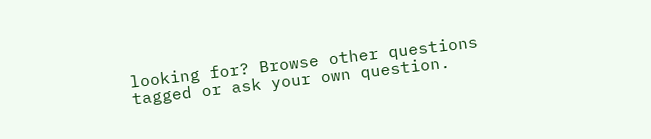looking for? Browse other questions tagged or ask your own question.